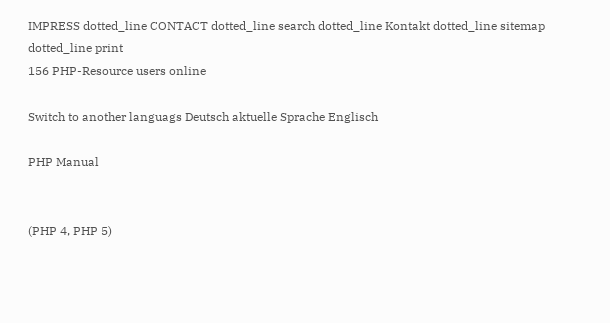IMPRESS dotted_line CONTACT dotted_line search dotted_line Kontakt dotted_line sitemap dotted_line print
156 PHP-Resource users online

Switch to another languags Deutsch aktuelle Sprache Englisch

PHP Manual


(PHP 4, PHP 5)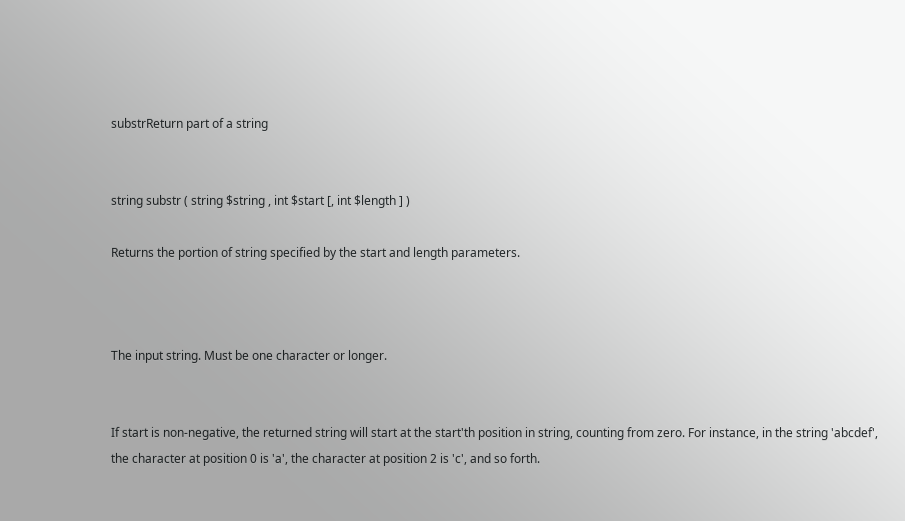substrReturn part of a string


string substr ( string $string , int $start [, int $length ] )

Returns the portion of string specified by the start and length parameters.



The input string. Must be one character or longer.


If start is non-negative, the returned string will start at the start'th position in string, counting from zero. For instance, in the string 'abcdef', the character at position 0 is 'a', the character at position 2 is 'c', and so forth.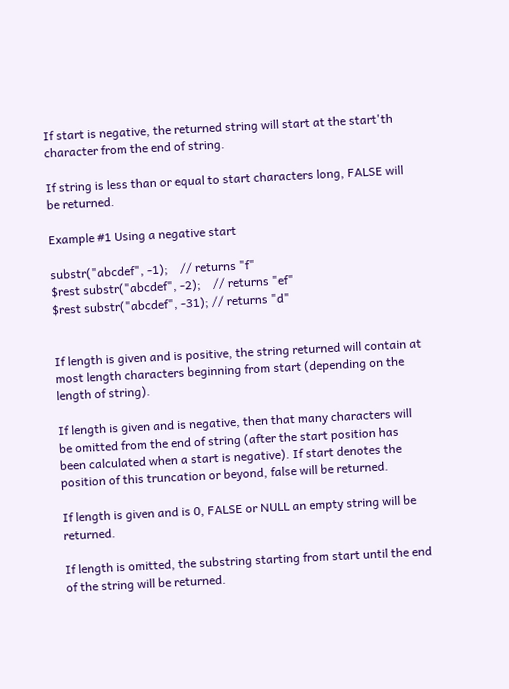If start is negative, the returned string will start at the start'th character from the end of string.

If string is less than or equal to start characters long, FALSE will be returned.

Example #1 Using a negative start

substr("abcdef", -1);    // returns "f"
$rest substr("abcdef", -2);    // returns "ef"
$rest substr("abcdef", -31); // returns "d"


If length is given and is positive, the string returned will contain at most length characters beginning from start (depending on the length of string).

If length is given and is negative, then that many characters will be omitted from the end of string (after the start position has been calculated when a start is negative). If start denotes the position of this truncation or beyond, false will be returned.

If length is given and is 0, FALSE or NULL an empty string will be returned.

If length is omitted, the substring starting from start until the end of the string will be returned.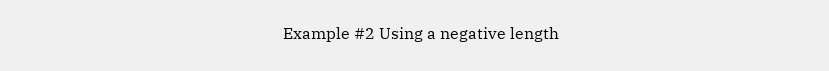Example #2 Using a negative length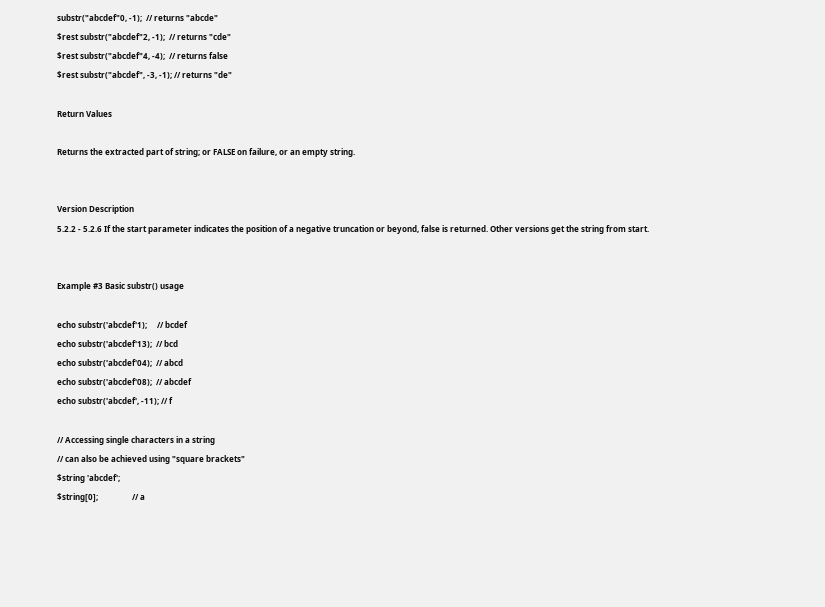substr("abcdef"0, -1);  // returns "abcde"
$rest substr("abcdef"2, -1);  // returns "cde"
$rest substr("abcdef"4, -4);  // returns false
$rest substr("abcdef", -3, -1); // returns "de"

Return Values

Returns the extracted part of string; or FALSE on failure, or an empty string.


Version Description
5.2.2 - 5.2.6 If the start parameter indicates the position of a negative truncation or beyond, false is returned. Other versions get the string from start.


Example #3 Basic substr() usage

echo substr('abcdef'1);     // bcdef
echo substr('abcdef'13);  // bcd
echo substr('abcdef'04);  // abcd
echo substr('abcdef'08);  // abcdef
echo substr('abcdef', -11); // f

// Accessing single characters in a string
// can also be achieved using "square brackets"
$string 'abcdef';
$string[0];                 // a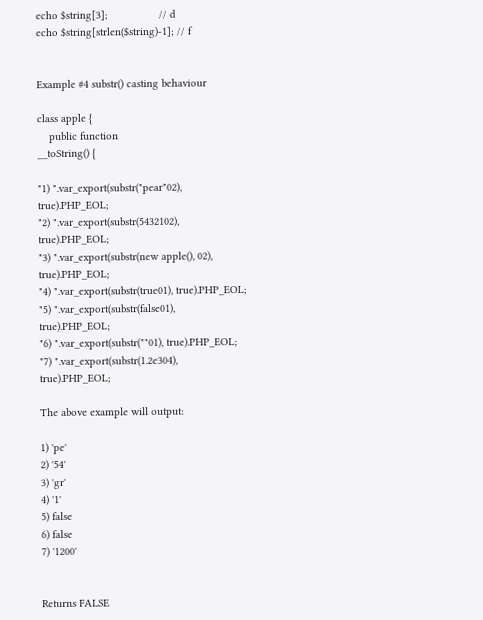echo $string[3];                 // d
echo $string[strlen($string)-1]; // f


Example #4 substr() casting behaviour

class apple {
    public function
__toString() {

"1) ".var_export(substr("pear"02), true).PHP_EOL;
"2) ".var_export(substr(5432102), true).PHP_EOL;
"3) ".var_export(substr(new apple(), 02), true).PHP_EOL;
"4) ".var_export(substr(true01), true).PHP_EOL;
"5) ".var_export(substr(false01), true).PHP_EOL;
"6) ".var_export(substr(""01), true).PHP_EOL;
"7) ".var_export(substr(1.2e304), true).PHP_EOL;

The above example will output:

1) 'pe'
2) '54'
3) 'gr'
4) '1'
5) false
6) false
7) '1200'


Returns FALSE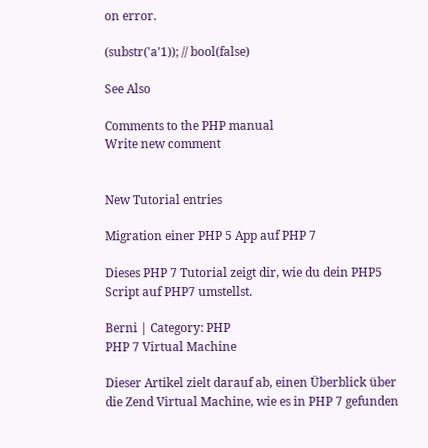on error.

(substr('a'1)); // bool(false)

See Also

Comments to the PHP manual
Write new comment


New Tutorial entries

Migration einer PHP 5 App auf PHP 7

Dieses PHP 7 Tutorial zeigt dir, wie du dein PHP5 Script auf PHP7 umstellst.

Berni | Category: PHP
PHP 7 Virtual Machine

Dieser Artikel zielt darauf ab, einen Überblick über die Zend Virtual Machine, wie es in PHP 7 gefunden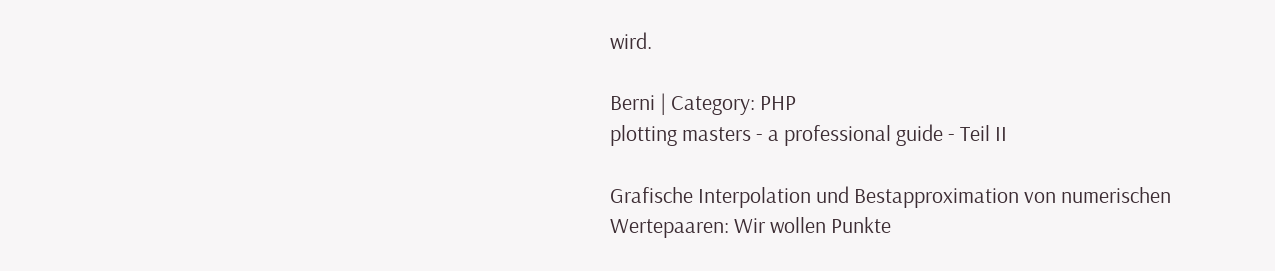wird.

Berni | Category: PHP
plotting masters - a professional guide - Teil II

Grafische Interpolation und Bestapproximation von numerischen Wertepaaren: Wir wollen Punkte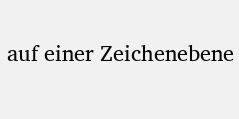auf einer Zeichenebene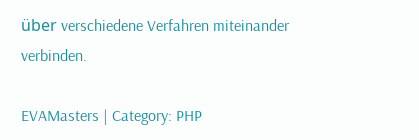über verschiedene Verfahren miteinander verbinden.

EVAMasters | Category: PHP